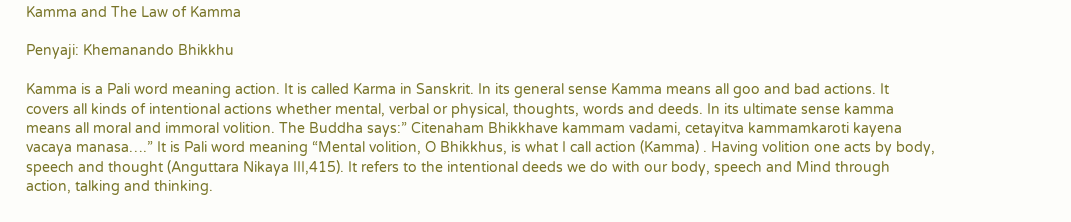Kamma and The Law of Kamma

Penyaji: Khemanando Bhikkhu

Kamma is a Pali word meaning action. It is called Karma in Sanskrit. In its general sense Kamma means all goo and bad actions. It covers all kinds of intentional actions whether mental, verbal or physical, thoughts, words and deeds. In its ultimate sense kamma means all moral and immoral volition. The Buddha says:” Citenaham Bhikkhave kammam vadami, cetayitva kammamkaroti kayena vacaya manasa….” It is Pali word meaning “Mental volition, O Bhikkhus, is what I call action (Kamma) . Having volition one acts by body, speech and thought (Anguttara Nikaya III,415). It refers to the intentional deeds we do with our body, speech and Mind through action, talking and thinking.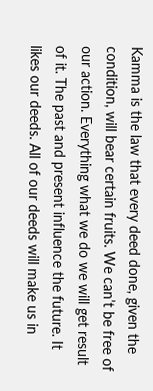Kamma is the law that every deed done, given the condition, will bear certain fruits. We can’t be free of our action. Everything what we do we will get result of it. The past and present influence the future. It likes our deeds. All of our deeds will make us in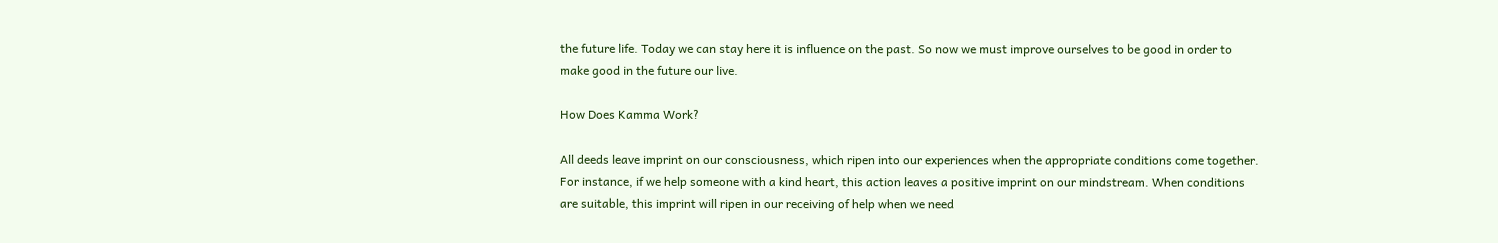the future life. Today we can stay here it is influence on the past. So now we must improve ourselves to be good in order to make good in the future our live.

How Does Kamma Work?

All deeds leave imprint on our consciousness, which ripen into our experiences when the appropriate conditions come together. For instance, if we help someone with a kind heart, this action leaves a positive imprint on our mindstream. When conditions are suitable, this imprint will ripen in our receiving of help when we need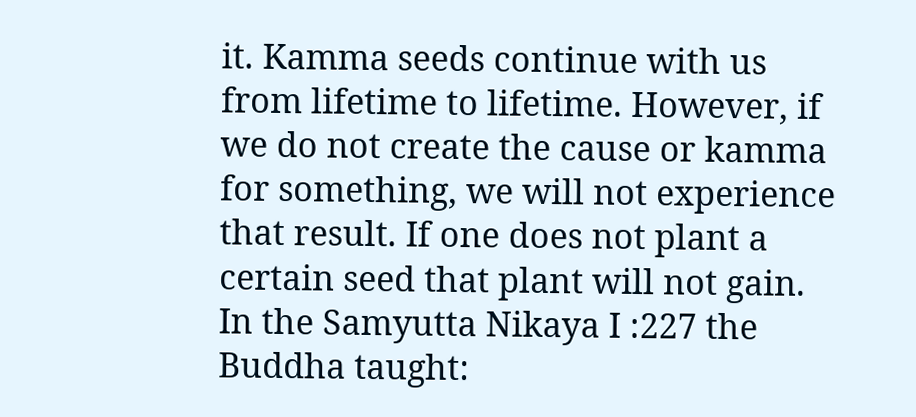it. Kamma seeds continue with us from lifetime to lifetime. However, if we do not create the cause or kamma for something, we will not experience that result. If one does not plant a certain seed that plant will not gain. In the Samyutta Nikaya I :227 the Buddha taught: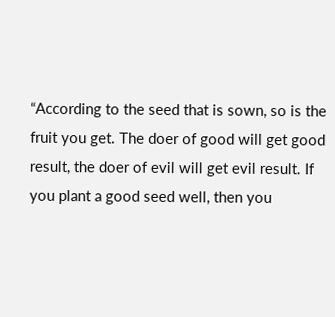“According to the seed that is sown, so is the fruit you get. The doer of good will get good result, the doer of evil will get evil result. If you plant a good seed well, then you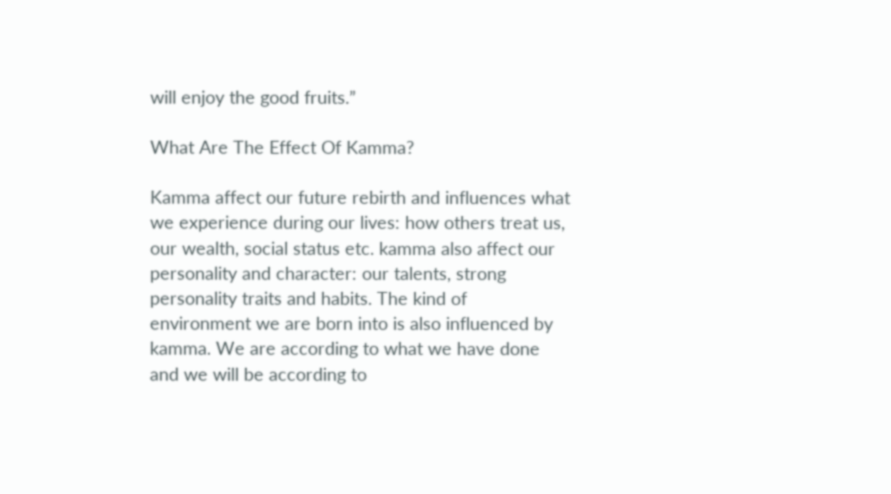will enjoy the good fruits.”

What Are The Effect Of Kamma?

Kamma affect our future rebirth and influences what we experience during our lives: how others treat us, our wealth, social status etc. kamma also affect our personality and character: our talents, strong personality traits and habits. The kind of environment we are born into is also influenced by kamma. We are according to what we have done and we will be according to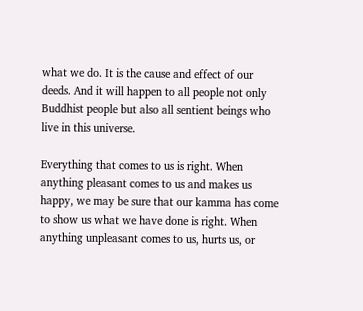what we do. It is the cause and effect of our deeds. And it will happen to all people not only Buddhist people but also all sentient beings who live in this universe.

Everything that comes to us is right. When anything pleasant comes to us and makes us happy, we may be sure that our kamma has come to show us what we have done is right. When anything unpleasant comes to us, hurts us, or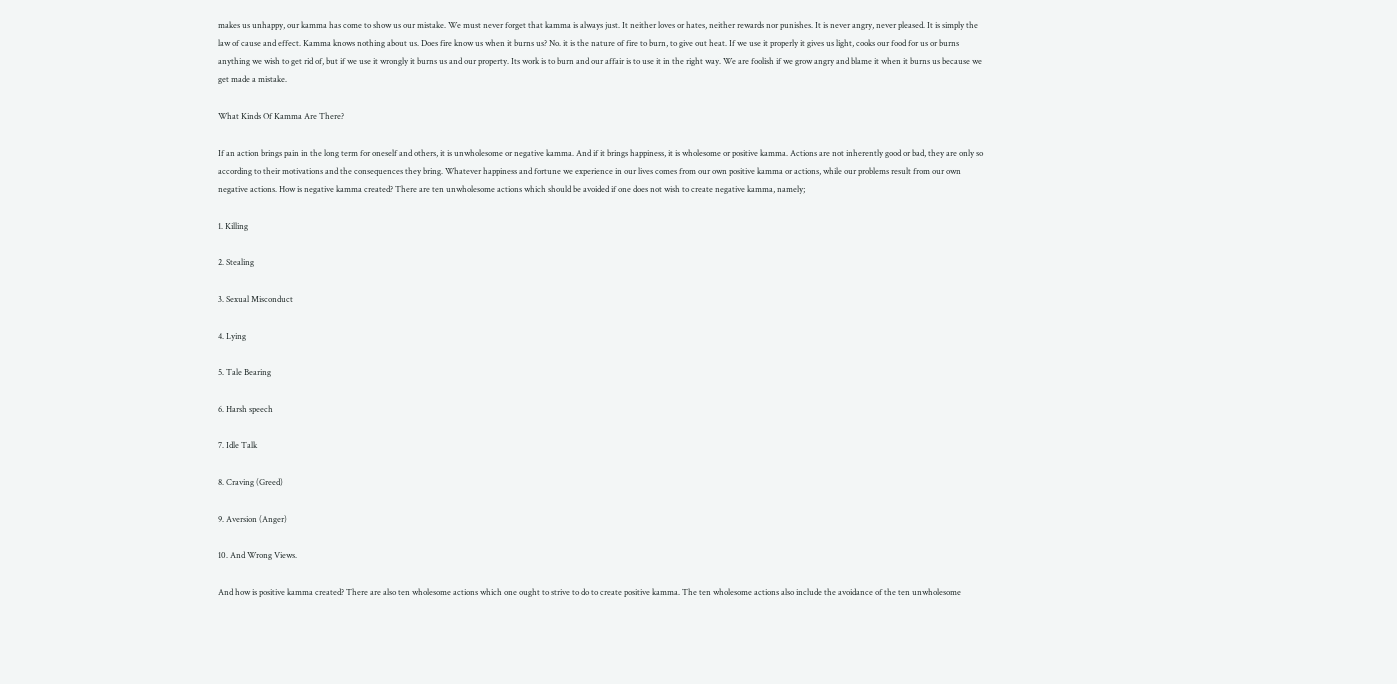makes us unhappy, our kamma has come to show us our mistake. We must never forget that kamma is always just. It neither loves or hates, neither rewards nor punishes. It is never angry, never pleased. It is simply the law of cause and effect. Kamma knows nothing about us. Does fire know us when it burns us? No. it is the nature of fire to burn, to give out heat. If we use it properly it gives us light, cooks our food for us or burns anything we wish to get rid of, but if we use it wrongly it burns us and our property. Its work is to burn and our affair is to use it in the right way. We are foolish if we grow angry and blame it when it burns us because we get made a mistake.

What Kinds Of Kamma Are There?

If an action brings pain in the long term for oneself and others, it is unwholesome or negative kamma. And if it brings happiness, it is wholesome or positive kamma. Actions are not inherently good or bad, they are only so according to their motivations and the consequences they bring. Whatever happiness and fortune we experience in our lives comes from our own positive kamma or actions, while our problems result from our own negative actions. How is negative kamma created? There are ten unwholesome actions which should be avoided if one does not wish to create negative kamma, namely;

1. Killing

2. Stealing

3. Sexual Misconduct

4. Lying

5. Tale Bearing

6. Harsh speech

7. Idle Talk

8. Craving (Greed)

9. Aversion (Anger)

10. And Wrong Views.

And how is positive kamma created? There are also ten wholesome actions which one ought to strive to do to create positive kamma. The ten wholesome actions also include the avoidance of the ten unwholesome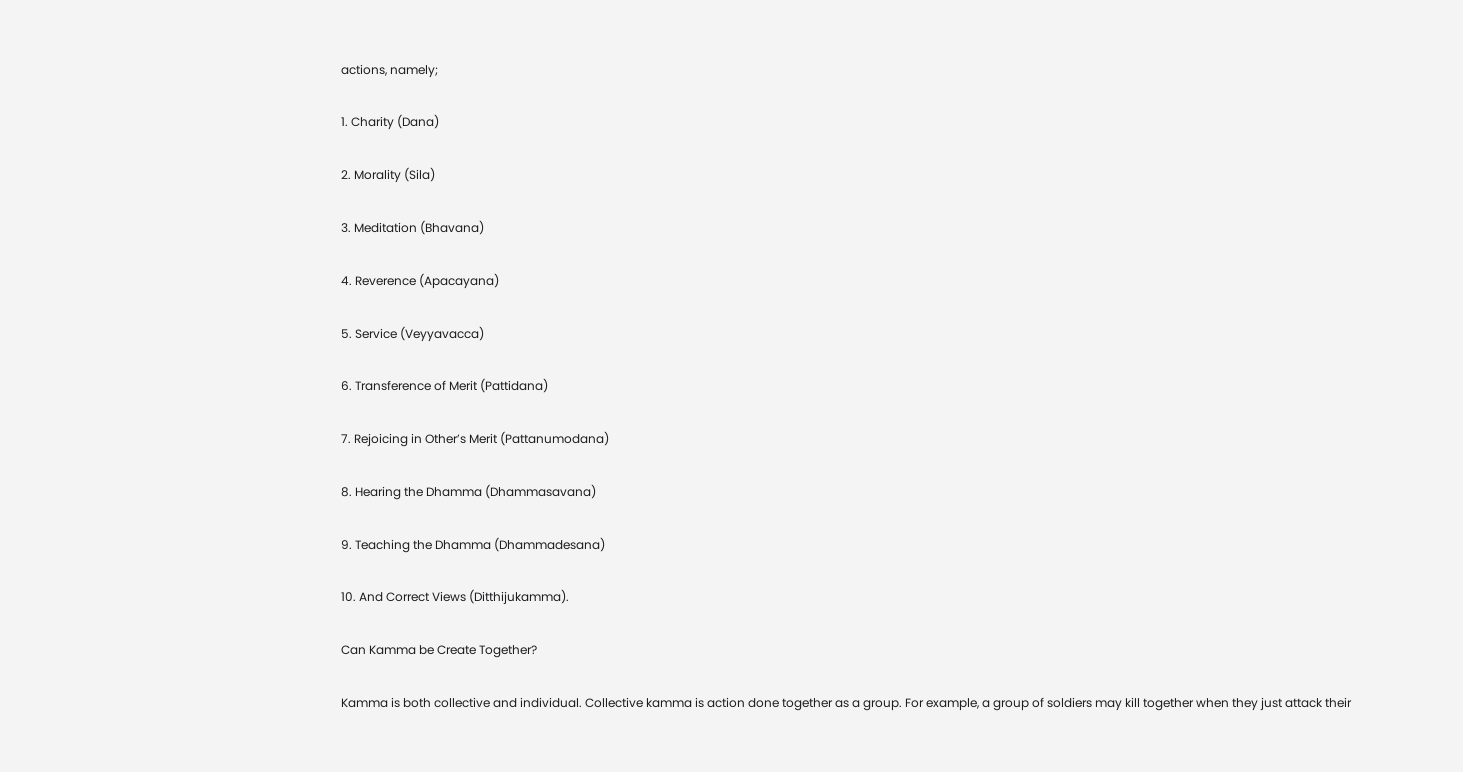actions, namely;

1. Charity (Dana)

2. Morality (Sila)

3. Meditation (Bhavana)

4. Reverence (Apacayana)

5. Service (Veyyavacca)

6. Transference of Merit (Pattidana)

7. Rejoicing in Other’s Merit (Pattanumodana)

8. Hearing the Dhamma (Dhammasavana)

9. Teaching the Dhamma (Dhammadesana)

10. And Correct Views (Ditthijukamma).

Can Kamma be Create Together?

Kamma is both collective and individual. Collective kamma is action done together as a group. For example, a group of soldiers may kill together when they just attack their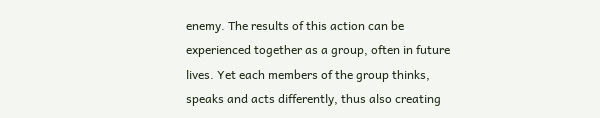enemy. The results of this action can be experienced together as a group, often in future lives. Yet each members of the group thinks, speaks and acts differently, thus also creating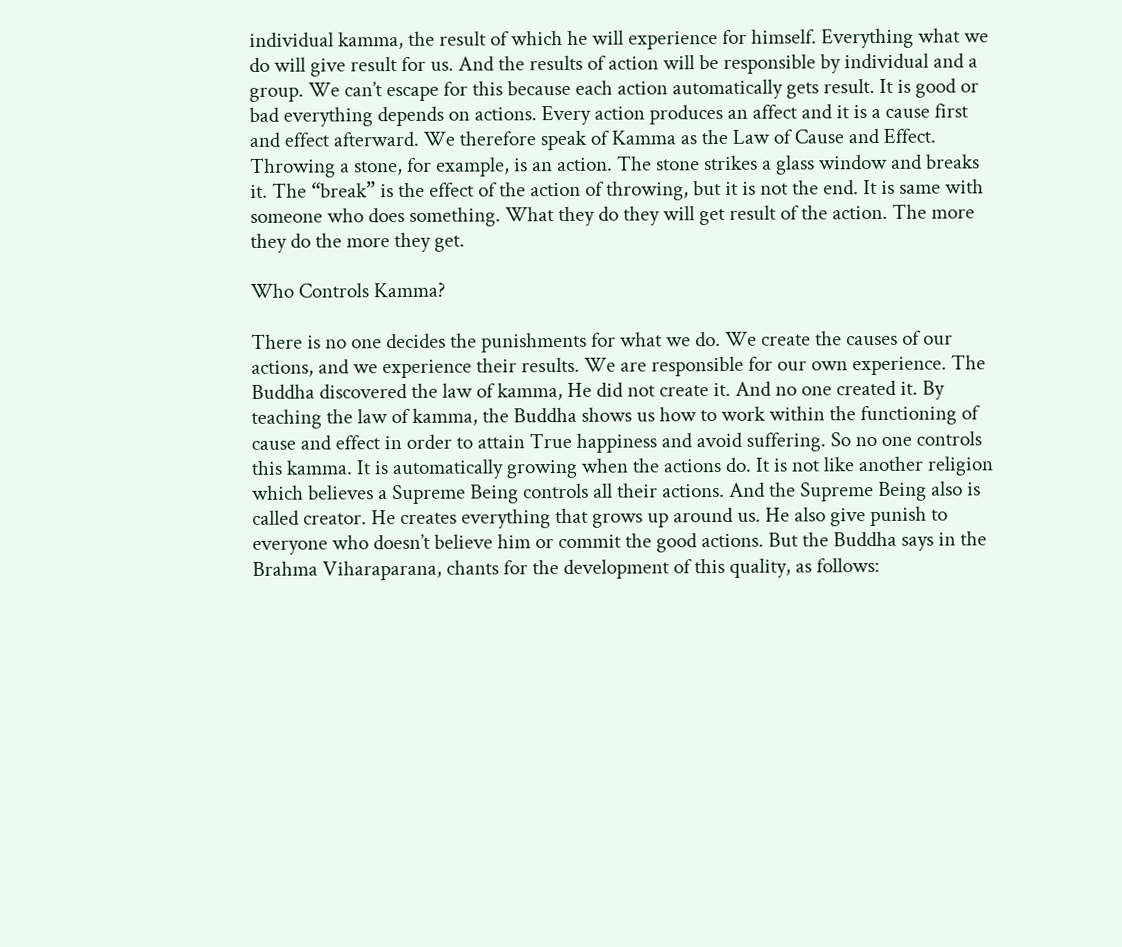individual kamma, the result of which he will experience for himself. Everything what we do will give result for us. And the results of action will be responsible by individual and a group. We can’t escape for this because each action automatically gets result. It is good or bad everything depends on actions. Every action produces an affect and it is a cause first and effect afterward. We therefore speak of Kamma as the Law of Cause and Effect. Throwing a stone, for example, is an action. The stone strikes a glass window and breaks it. The “break” is the effect of the action of throwing, but it is not the end. It is same with someone who does something. What they do they will get result of the action. The more they do the more they get.

Who Controls Kamma?

There is no one decides the punishments for what we do. We create the causes of our actions, and we experience their results. We are responsible for our own experience. The Buddha discovered the law of kamma, He did not create it. And no one created it. By teaching the law of kamma, the Buddha shows us how to work within the functioning of cause and effect in order to attain True happiness and avoid suffering. So no one controls this kamma. It is automatically growing when the actions do. It is not like another religion which believes a Supreme Being controls all their actions. And the Supreme Being also is called creator. He creates everything that grows up around us. He also give punish to everyone who doesn’t believe him or commit the good actions. But the Buddha says in the Brahma Viharaparana, chants for the development of this quality, as follows: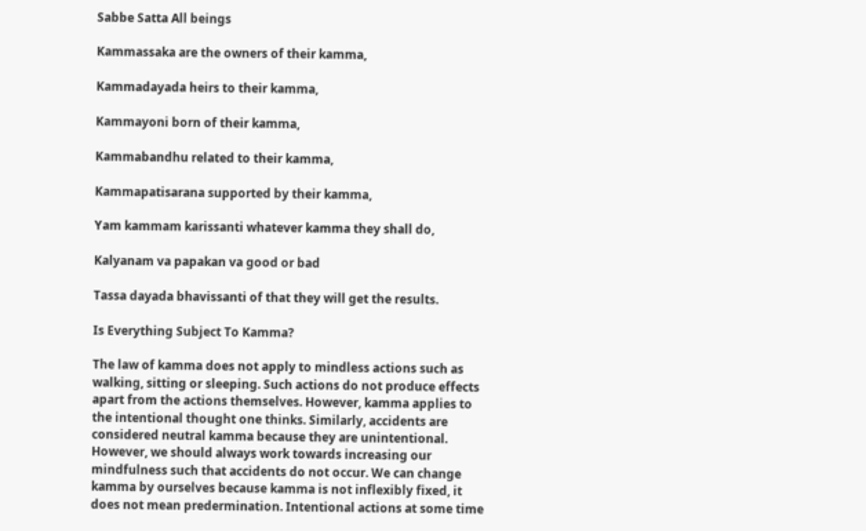Sabbe Satta All beings

Kammassaka are the owners of their kamma,

Kammadayada heirs to their kamma,

Kammayoni born of their kamma,

Kammabandhu related to their kamma,

Kammapatisarana supported by their kamma,

Yam kammam karissanti whatever kamma they shall do,

Kalyanam va papakan va good or bad

Tassa dayada bhavissanti of that they will get the results.

Is Everything Subject To Kamma?

The law of kamma does not apply to mindless actions such as walking, sitting or sleeping. Such actions do not produce effects apart from the actions themselves. However, kamma applies to the intentional thought one thinks. Similarly, accidents are considered neutral kamma because they are unintentional. However, we should always work towards increasing our mindfulness such that accidents do not occur. We can change kamma by ourselves because kamma is not inflexibly fixed, it does not mean predermination. Intentional actions at some time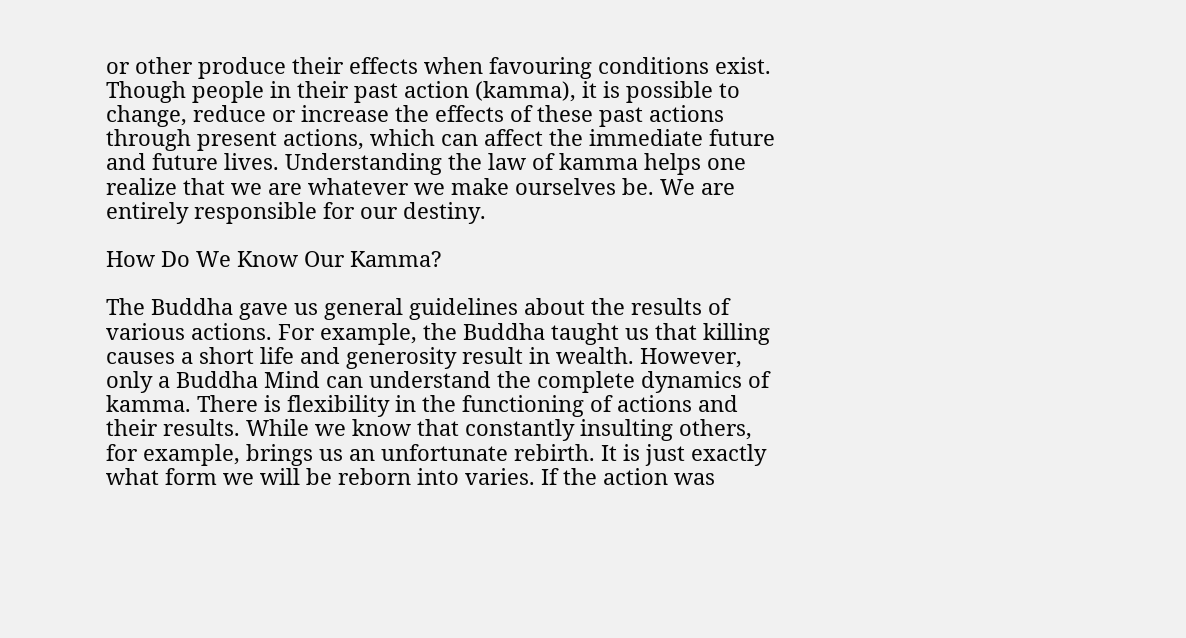or other produce their effects when favouring conditions exist. Though people in their past action (kamma), it is possible to change, reduce or increase the effects of these past actions through present actions, which can affect the immediate future and future lives. Understanding the law of kamma helps one realize that we are whatever we make ourselves be. We are entirely responsible for our destiny.

How Do We Know Our Kamma?

The Buddha gave us general guidelines about the results of various actions. For example, the Buddha taught us that killing causes a short life and generosity result in wealth. However, only a Buddha Mind can understand the complete dynamics of kamma. There is flexibility in the functioning of actions and their results. While we know that constantly insulting others, for example, brings us an unfortunate rebirth. It is just exactly what form we will be reborn into varies. If the action was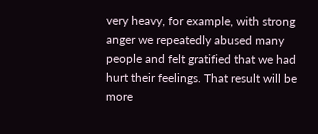very heavy, for example, with strong anger we repeatedly abused many people and felt gratified that we had hurt their feelings. That result will be more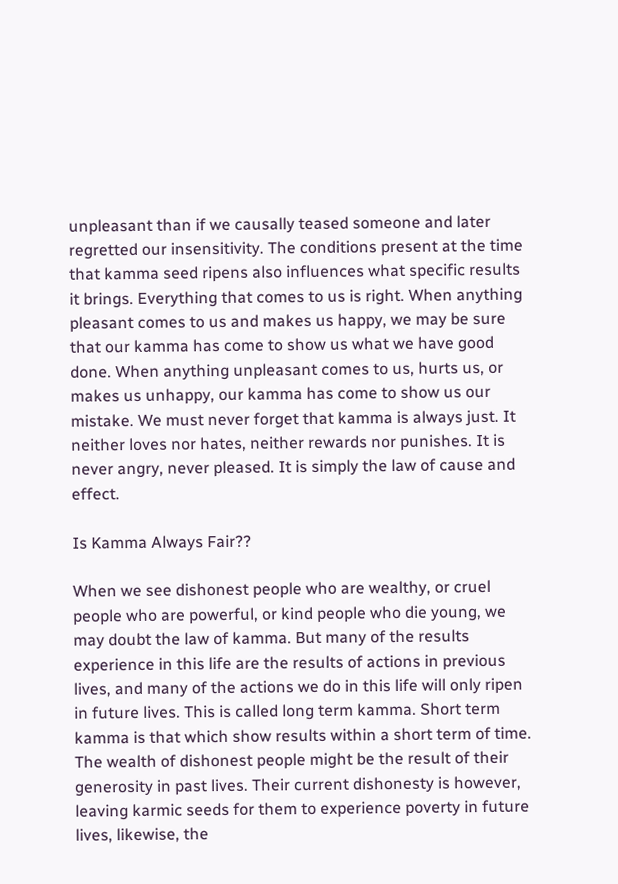unpleasant than if we causally teased someone and later regretted our insensitivity. The conditions present at the time that kamma seed ripens also influences what specific results it brings. Everything that comes to us is right. When anything pleasant comes to us and makes us happy, we may be sure that our kamma has come to show us what we have good done. When anything unpleasant comes to us, hurts us, or makes us unhappy, our kamma has come to show us our mistake. We must never forget that kamma is always just. It neither loves nor hates, neither rewards nor punishes. It is never angry, never pleased. It is simply the law of cause and effect.

Is Kamma Always Fair??

When we see dishonest people who are wealthy, or cruel people who are powerful, or kind people who die young, we may doubt the law of kamma. But many of the results experience in this life are the results of actions in previous lives, and many of the actions we do in this life will only ripen in future lives. This is called long term kamma. Short term kamma is that which show results within a short term of time. The wealth of dishonest people might be the result of their generosity in past lives. Their current dishonesty is however, leaving karmic seeds for them to experience poverty in future lives, likewise, the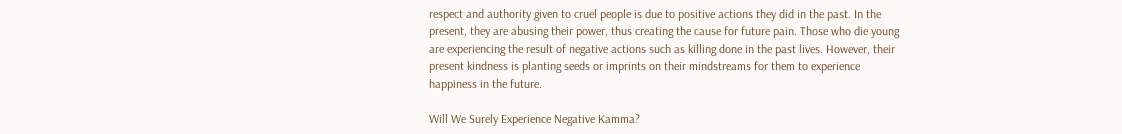respect and authority given to cruel people is due to positive actions they did in the past. In the present, they are abusing their power, thus creating the cause for future pain. Those who die young are experiencing the result of negative actions such as killing done in the past lives. However, their present kindness is planting seeds or imprints on their mindstreams for them to experience happiness in the future.

Will We Surely Experience Negative Kamma?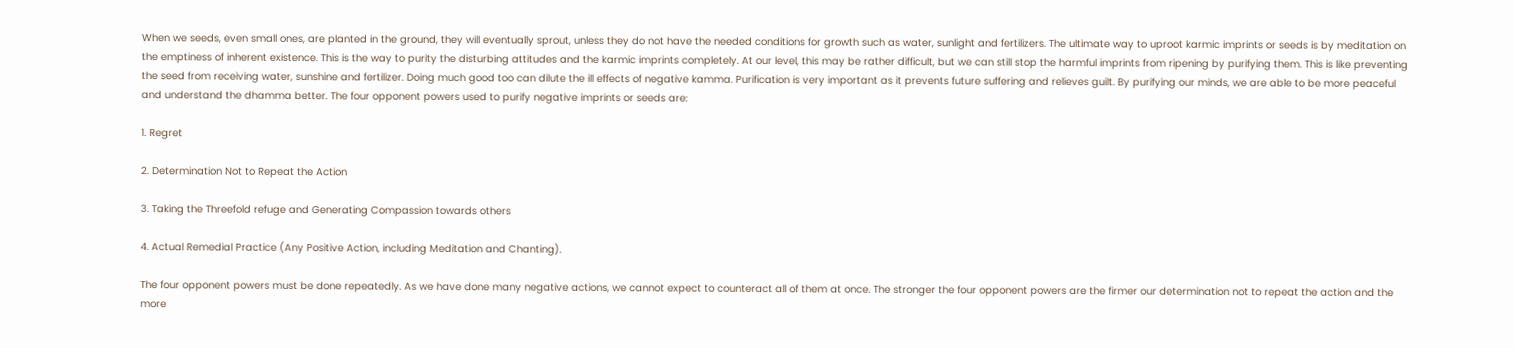When we seeds, even small ones, are planted in the ground, they will eventually sprout, unless they do not have the needed conditions for growth such as water, sunlight and fertilizers. The ultimate way to uproot karmic imprints or seeds is by meditation on the emptiness of inherent existence. This is the way to purity the disturbing attitudes and the karmic imprints completely. At our level, this may be rather difficult, but we can still stop the harmful imprints from ripening by purifying them. This is like preventing the seed from receiving water, sunshine and fertilizer. Doing much good too can dilute the ill effects of negative kamma. Purification is very important as it prevents future suffering and relieves guilt. By purifying our minds, we are able to be more peaceful and understand the dhamma better. The four opponent powers used to purify negative imprints or seeds are:

1. Regret

2. Determination Not to Repeat the Action

3. Taking the Threefold refuge and Generating Compassion towards others

4. Actual Remedial Practice (Any Positive Action, including Meditation and Chanting).

The four opponent powers must be done repeatedly. As we have done many negative actions, we cannot expect to counteract all of them at once. The stronger the four opponent powers are the firmer our determination not to repeat the action and the more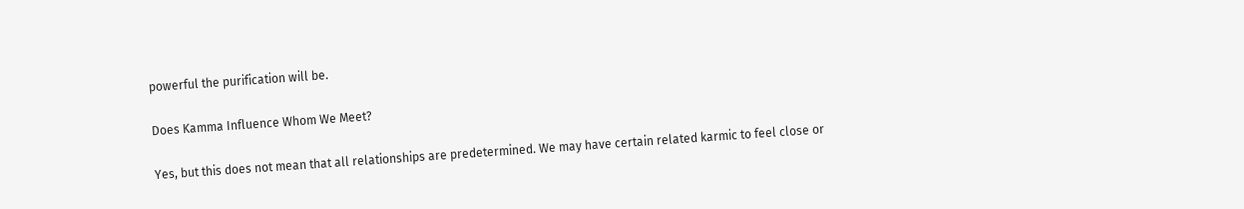powerful the purification will be.

Does Kamma Influence Whom We Meet?

Yes, but this does not mean that all relationships are predetermined. We may have certain related karmic to feel close or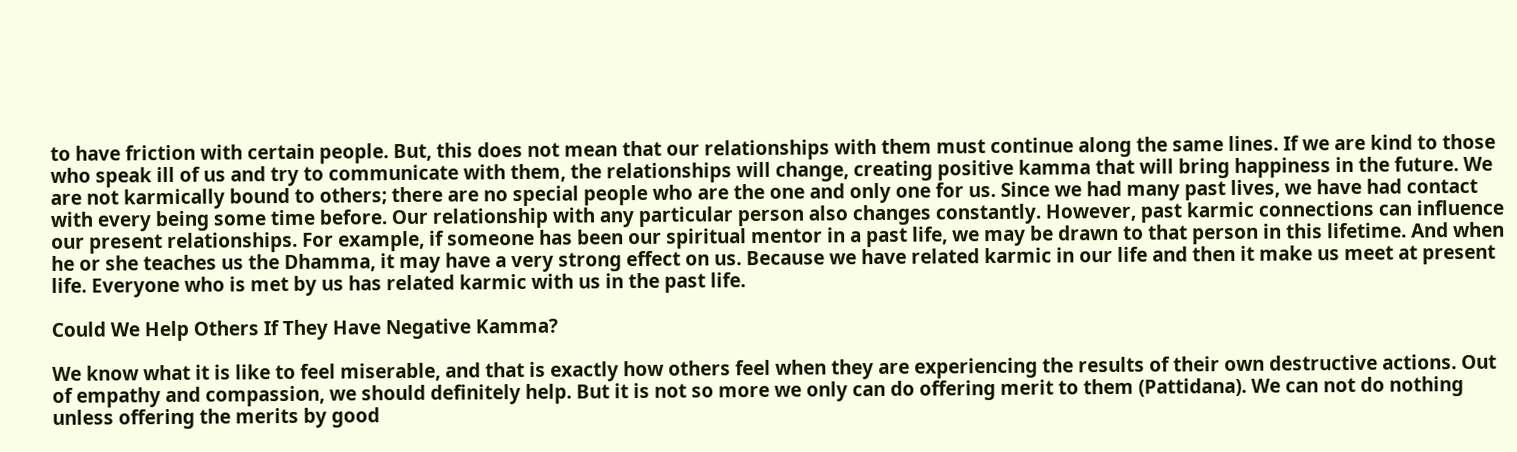to have friction with certain people. But, this does not mean that our relationships with them must continue along the same lines. If we are kind to those who speak ill of us and try to communicate with them, the relationships will change, creating positive kamma that will bring happiness in the future. We are not karmically bound to others; there are no special people who are the one and only one for us. Since we had many past lives, we have had contact with every being some time before. Our relationship with any particular person also changes constantly. However, past karmic connections can influence our present relationships. For example, if someone has been our spiritual mentor in a past life, we may be drawn to that person in this lifetime. And when he or she teaches us the Dhamma, it may have a very strong effect on us. Because we have related karmic in our life and then it make us meet at present life. Everyone who is met by us has related karmic with us in the past life.

Could We Help Others If They Have Negative Kamma?

We know what it is like to feel miserable, and that is exactly how others feel when they are experiencing the results of their own destructive actions. Out of empathy and compassion, we should definitely help. But it is not so more we only can do offering merit to them (Pattidana). We can not do nothing unless offering the merits by good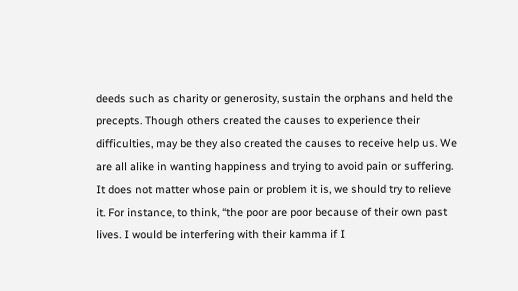deeds such as charity or generosity, sustain the orphans and held the precepts. Though others created the causes to experience their difficulties, may be they also created the causes to receive help us. We are all alike in wanting happiness and trying to avoid pain or suffering. It does not matter whose pain or problem it is, we should try to relieve it. For instance, to think, “the poor are poor because of their own past lives. I would be interfering with their kamma if I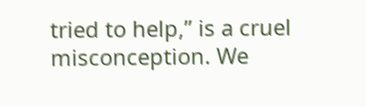tried to help,” is a cruel misconception. We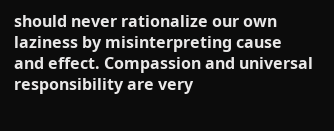should never rationalize our own laziness by misinterpreting cause and effect. Compassion and universal responsibility are very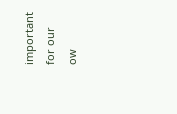important for our ow